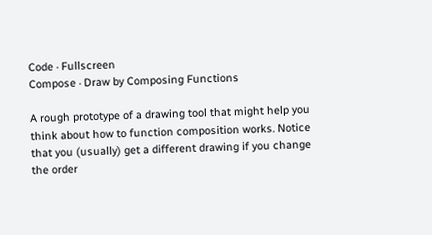Code · Fullscreen
Compose · Draw by Composing Functions

A rough prototype of a drawing tool that might help you think about how to function composition works. Notice that you (usually) get a different drawing if you change the order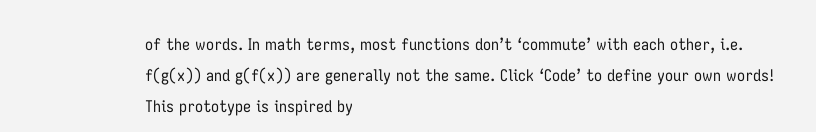of the words. In math terms, most functions don’t ‘commute’ with each other, i.e. f(g(x)) and g(f(x)) are generally not the same. Click ‘Code’ to define your own words! This prototype is inspired by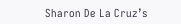Sharon De La Cruz’s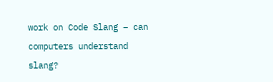work on Code Slang – can computers understand slang?